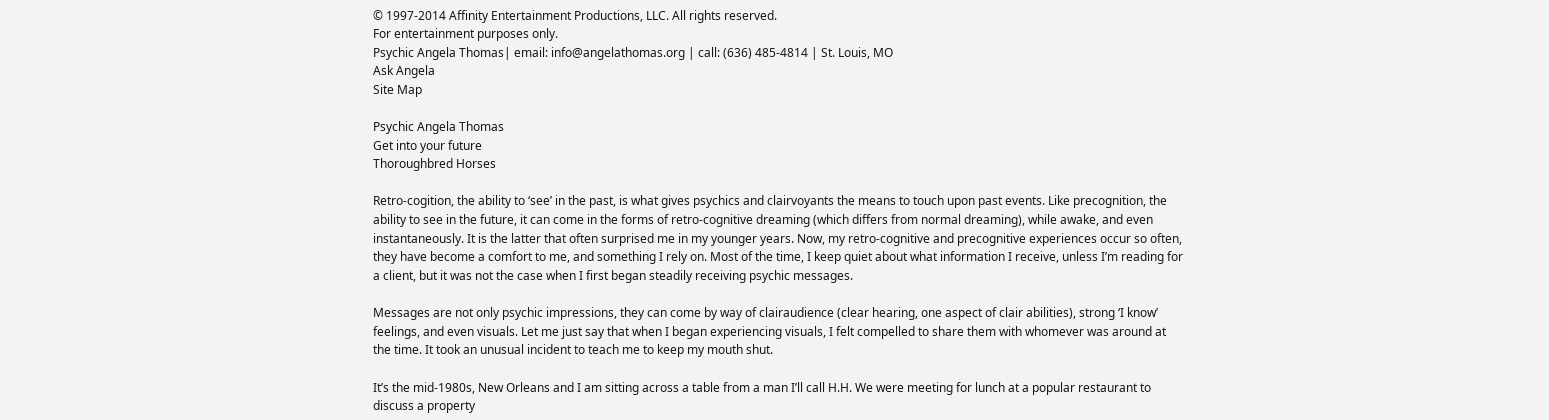© 1997-2014 Affinity Entertainment Productions, LLC. All rights reserved.
For entertainment purposes only.
Psychic Angela Thomas| email: info@angelathomas.org | call: (636) 485-4814 | St. Louis, MO
Ask Angela
Site Map

Psychic Angela Thomas
Get into your future
Thoroughbred Horses

Retro-cogition, the ability to ‘see’ in the past, is what gives psychics and clairvoyants the means to touch upon past events. Like precognition, the ability to see in the future, it can come in the forms of retro-cognitive dreaming (which differs from normal dreaming), while awake, and even instantaneously. It is the latter that often surprised me in my younger years. Now, my retro-cognitive and precognitive experiences occur so often, they have become a comfort to me, and something I rely on. Most of the time, I keep quiet about what information I receive, unless I’m reading for a client, but it was not the case when I first began steadily receiving psychic messages.

Messages are not only psychic impressions, they can come by way of clairaudience (clear hearing, one aspect of clair abilities), strong ‘I know’ feelings, and even visuals. Let me just say that when I began experiencing visuals, I felt compelled to share them with whomever was around at the time. It took an unusual incident to teach me to keep my mouth shut.

It’s the mid-1980s, New Orleans and I am sitting across a table from a man I’ll call H.H. We were meeting for lunch at a popular restaurant to discuss a property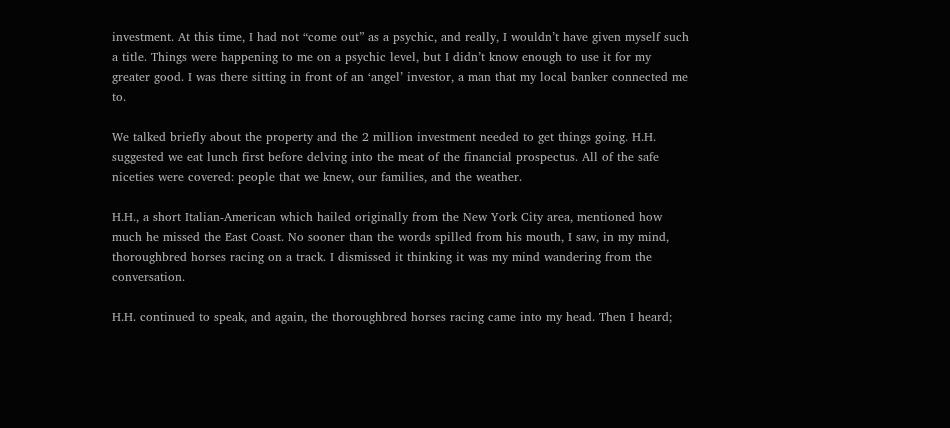investment. At this time, I had not “come out” as a psychic, and really, I wouldn’t have given myself such a title. Things were happening to me on a psychic level, but I didn’t know enough to use it for my greater good. I was there sitting in front of an ‘angel’ investor, a man that my local banker connected me to.

We talked briefly about the property and the 2 million investment needed to get things going. H.H. suggested we eat lunch first before delving into the meat of the financial prospectus. All of the safe niceties were covered: people that we knew, our families, and the weather.

H.H., a short Italian-American which hailed originally from the New York City area, mentioned how much he missed the East Coast. No sooner than the words spilled from his mouth, I saw, in my mind, thoroughbred horses racing on a track. I dismissed it thinking it was my mind wandering from the conversation.

H.H. continued to speak, and again, the thoroughbred horses racing came into my head. Then I heard;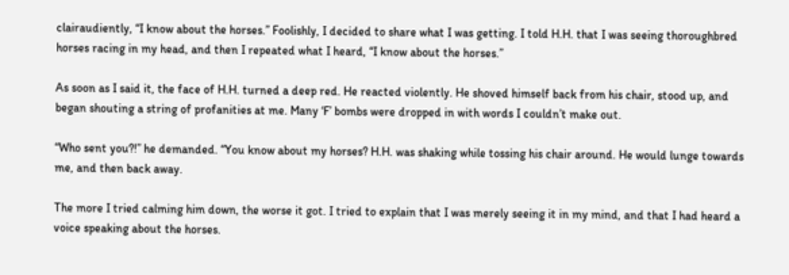clairaudiently, “I know about the horses.” Foolishly, I decided to share what I was getting. I told H.H. that I was seeing thoroughbred horses racing in my head, and then I repeated what I heard, “I know about the horses.”

As soon as I said it, the face of H.H. turned a deep red. He reacted violently. He shoved himself back from his chair, stood up, and began shouting a string of profanities at me. Many ‘F’ bombs were dropped in with words I couldn’t make out.

“Who sent you?!” he demanded. “You know about my horses? H.H. was shaking while tossing his chair around. He would lunge towards me, and then back away.

The more I tried calming him down, the worse it got. I tried to explain that I was merely seeing it in my mind, and that I had heard a voice speaking about the horses.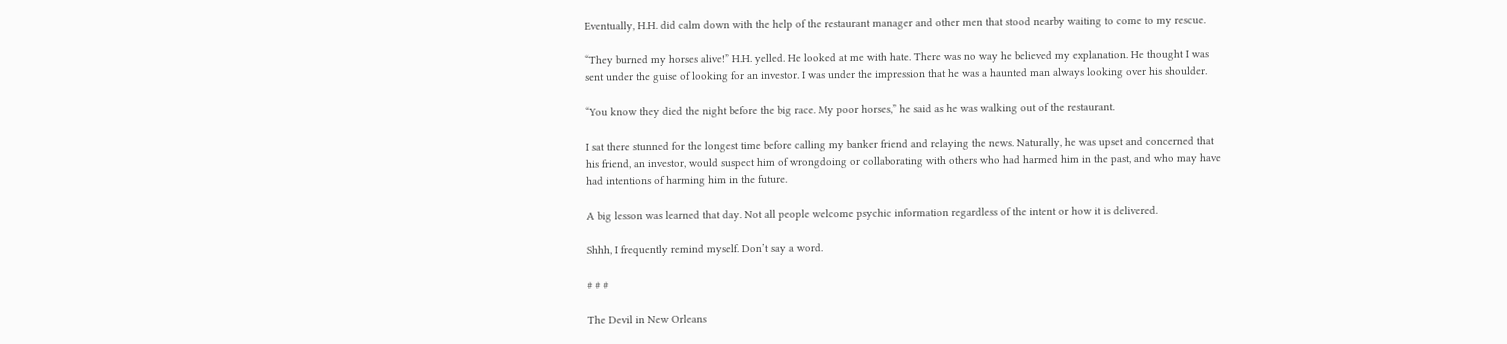Eventually, H.H. did calm down with the help of the restaurant manager and other men that stood nearby waiting to come to my rescue.

“They burned my horses alive!” H.H. yelled. He looked at me with hate. There was no way he believed my explanation. He thought I was sent under the guise of looking for an investor. I was under the impression that he was a haunted man always looking over his shoulder.

“You know they died the night before the big race. My poor horses,” he said as he was walking out of the restaurant.

I sat there stunned for the longest time before calling my banker friend and relaying the news. Naturally, he was upset and concerned that his friend, an investor, would suspect him of wrongdoing or collaborating with others who had harmed him in the past, and who may have had intentions of harming him in the future.

A big lesson was learned that day. Not all people welcome psychic information regardless of the intent or how it is delivered.

Shhh, I frequently remind myself. Don’t say a word.

# # #

The Devil in New Orleans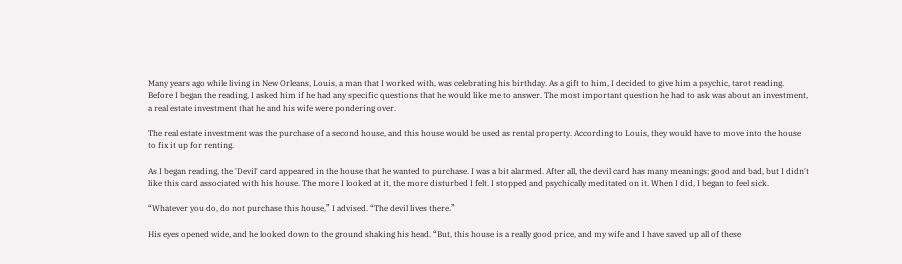Many years ago while living in New Orleans, Louis, a man that I worked with, was celebrating his birthday. As a gift to him, I decided to give him a psychic, tarot reading. Before I began the reading, I asked him if he had any specific questions that he would like me to answer. The most important question he had to ask was about an investment, a real estate investment that he and his wife were pondering over.

The real estate investment was the purchase of a second house, and this house would be used as rental property. According to Louis, they would have to move into the house to fix it up for renting.

As I began reading, the 'Devil' card appeared in the house that he wanted to purchase. I was a bit alarmed. After all, the devil card has many meanings; good and bad, but I didn't like this card associated with his house. The more I looked at it, the more disturbed I felt. I stopped and psychically meditated on it. When I did, I began to feel sick.

“Whatever you do, do not purchase this house,” I advised. “The devil lives there.”

His eyes opened wide, and he looked down to the ground shaking his head. “But, this house is a really good price, and my wife and I have saved up all of these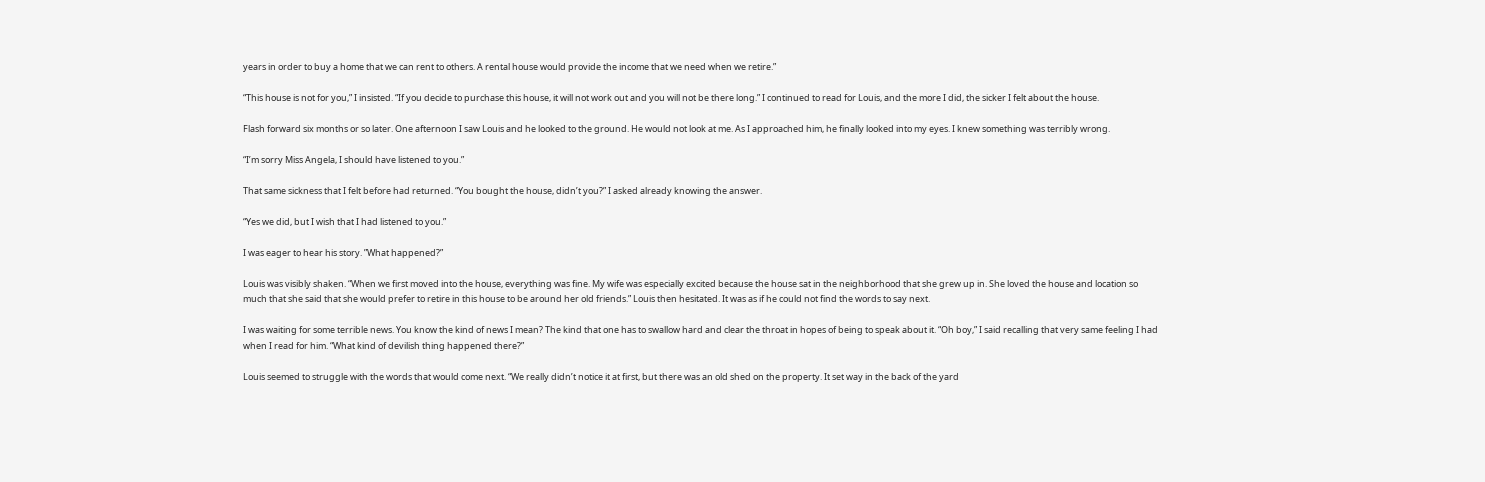years in order to buy a home that we can rent to others. A rental house would provide the income that we need when we retire.”

“This house is not for you,” I insisted. “If you decide to purchase this house, it will not work out and you will not be there long.” I continued to read for Louis, and the more I did, the sicker I felt about the house.

Flash forward six months or so later. One afternoon I saw Louis and he looked to the ground. He would not look at me. As I approached him, he finally looked into my eyes. I knew something was terribly wrong.

“I’m sorry Miss Angela, I should have listened to you.”

That same sickness that I felt before had returned. “You bought the house, didn’t you?” I asked already knowing the answer.

“Yes we did, but I wish that I had listened to you.”

I was eager to hear his story. ”What happened?”

Louis was visibly shaken. “When we first moved into the house, everything was fine. My wife was especially excited because the house sat in the neighborhood that she grew up in. She loved the house and location so much that she said that she would prefer to retire in this house to be around her old friends.” Louis then hesitated. It was as if he could not find the words to say next.

I was waiting for some terrible news. You know the kind of news I mean? The kind that one has to swallow hard and clear the throat in hopes of being to speak about it. “Oh boy,” I said recalling that very same feeling I had when I read for him. “What kind of devilish thing happened there?”

Louis seemed to struggle with the words that would come next. “We really didn’t notice it at first, but there was an old shed on the property. It set way in the back of the yard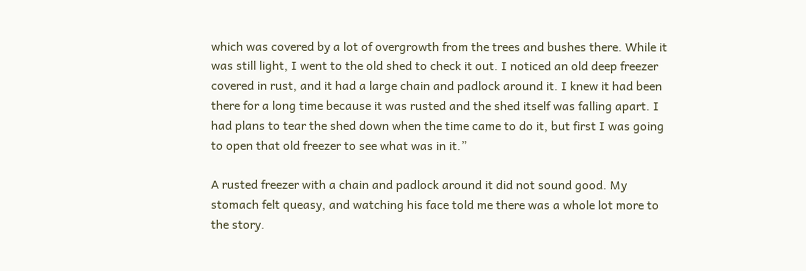which was covered by a lot of overgrowth from the trees and bushes there. While it was still light, I went to the old shed to check it out. I noticed an old deep freezer covered in rust, and it had a large chain and padlock around it. I knew it had been there for a long time because it was rusted and the shed itself was falling apart. I had plans to tear the shed down when the time came to do it, but first I was going to open that old freezer to see what was in it.”

A rusted freezer with a chain and padlock around it did not sound good. My stomach felt queasy, and watching his face told me there was a whole lot more to the story.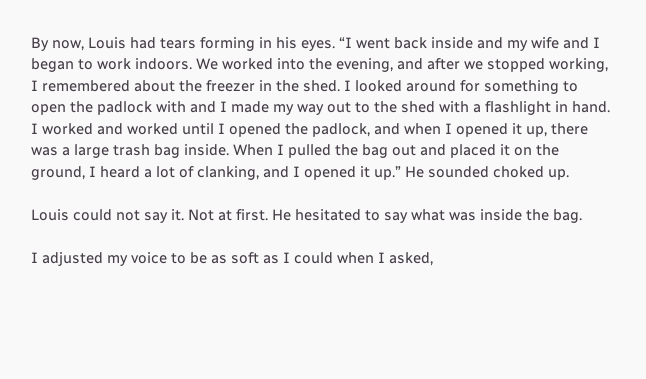By now, Louis had tears forming in his eyes. “I went back inside and my wife and I began to work indoors. We worked into the evening, and after we stopped working, I remembered about the freezer in the shed. I looked around for something to open the padlock with and I made my way out to the shed with a flashlight in hand. I worked and worked until I opened the padlock, and when I opened it up, there was a large trash bag inside. When I pulled the bag out and placed it on the ground, I heard a lot of clanking, and I opened it up.” He sounded choked up.

Louis could not say it. Not at first. He hesitated to say what was inside the bag.

I adjusted my voice to be as soft as I could when I asked,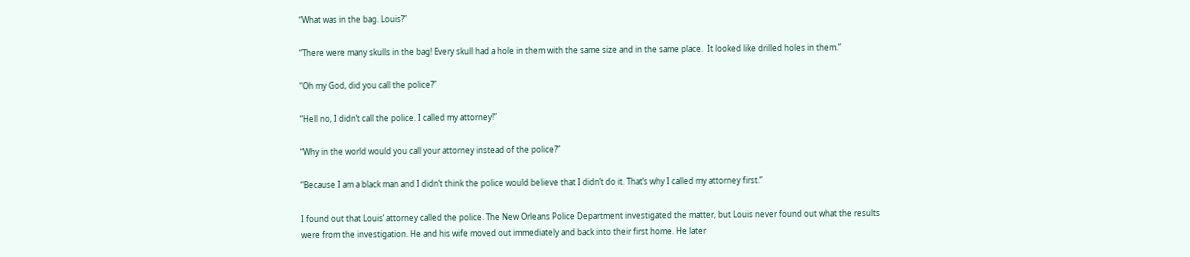“What was in the bag. Louis?”

“There were many skulls in the bag! Every skull had a hole in them with the same size and in the same place.  It looked like drilled holes in them.”

“Oh my God, did you call the police?”

“Hell no, I didn’t call the police. I called my attorney!”

“Why in the world would you call your attorney instead of the police?”

“Because I am a black man and I didn’t think the police would believe that I didn’t do it. That’s why I called my attorney first.”

I found out that Louis’ attorney called the police. The New Orleans Police Department investigated the matter, but Louis never found out what the results were from the investigation. He and his wife moved out immediately and back into their first home. He later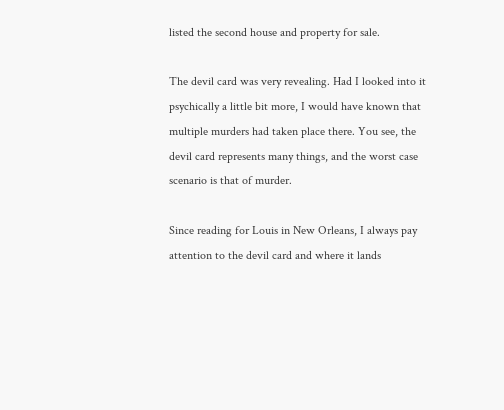listed the second house and property for sale.

The devil card was very revealing. Had I looked into it psychically a little bit more, I would have known that multiple murders had taken place there. You see, the devil card represents many things, and the worst case scenario is that of murder.

Since reading for Louis in New Orleans, I always pay attention to the devil card and where it lands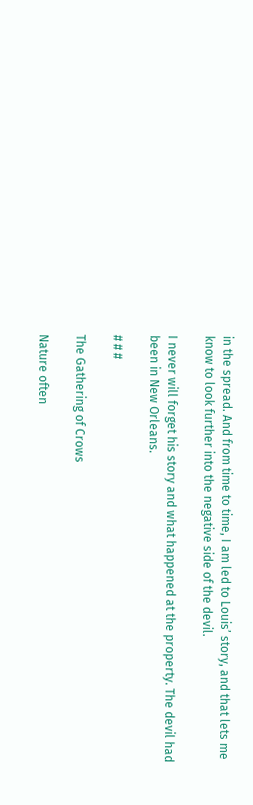in the spread. And from time to time, I am led to Louis’ story, and that lets me know to look further into the negative side of the devil.

I never will forget his story and what happened at the property. The devil had been in New Orleans.

# # #

The Gathering of Crows

Nature often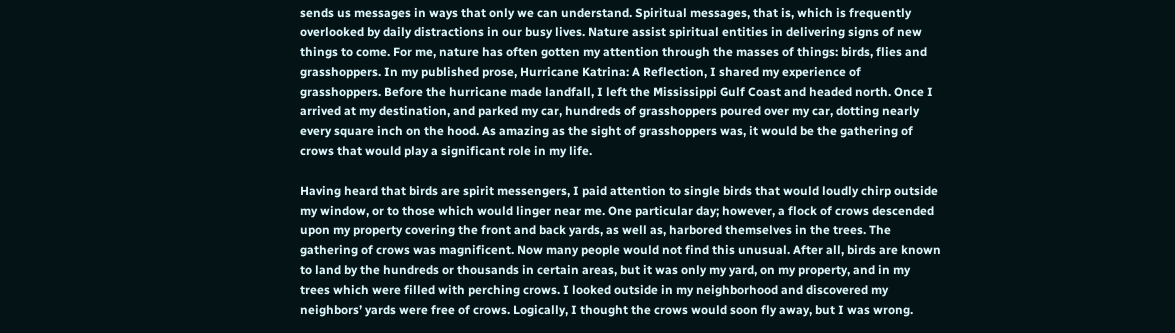sends us messages in ways that only we can understand. Spiritual messages, that is, which is frequently overlooked by daily distractions in our busy lives. Nature assist spiritual entities in delivering signs of new things to come. For me, nature has often gotten my attention through the masses of things: birds, flies and grasshoppers. In my published prose, Hurricane Katrina: A Reflection, I shared my experience of grasshoppers. Before the hurricane made landfall, I left the Mississippi Gulf Coast and headed north. Once I arrived at my destination, and parked my car, hundreds of grasshoppers poured over my car, dotting nearly every square inch on the hood. As amazing as the sight of grasshoppers was, it would be the gathering of crows that would play a significant role in my life.

Having heard that birds are spirit messengers, I paid attention to single birds that would loudly chirp outside my window, or to those which would linger near me. One particular day; however, a flock of crows descended upon my property covering the front and back yards, as well as, harbored themselves in the trees. The gathering of crows was magnificent. Now many people would not find this unusual. After all, birds are known to land by the hundreds or thousands in certain areas, but it was only my yard, on my property, and in my trees which were filled with perching crows. I looked outside in my neighborhood and discovered my neighbors’ yards were free of crows. Logically, I thought the crows would soon fly away, but I was wrong.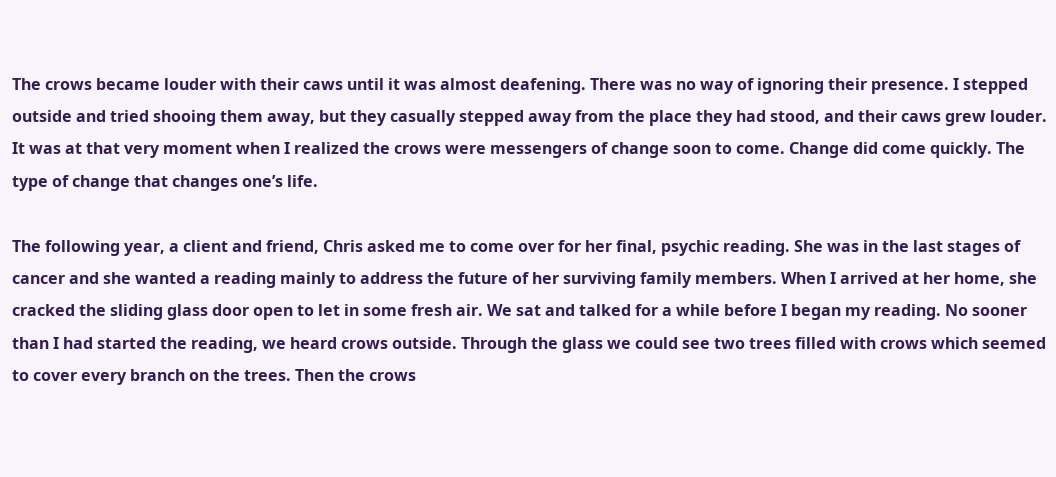The crows became louder with their caws until it was almost deafening. There was no way of ignoring their presence. I stepped outside and tried shooing them away, but they casually stepped away from the place they had stood, and their caws grew louder. It was at that very moment when I realized the crows were messengers of change soon to come. Change did come quickly. The type of change that changes one’s life.

The following year, a client and friend, Chris asked me to come over for her final, psychic reading. She was in the last stages of cancer and she wanted a reading mainly to address the future of her surviving family members. When I arrived at her home, she cracked the sliding glass door open to let in some fresh air. We sat and talked for a while before I began my reading. No sooner than I had started the reading, we heard crows outside. Through the glass we could see two trees filled with crows which seemed to cover every branch on the trees. Then the crows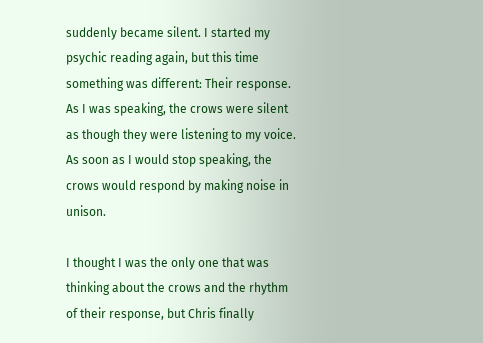suddenly became silent. I started my psychic reading again, but this time something was different: Their response. As I was speaking, the crows were silent as though they were listening to my voice. As soon as I would stop speaking, the crows would respond by making noise in unison.

I thought I was the only one that was thinking about the crows and the rhythm of their response, but Chris finally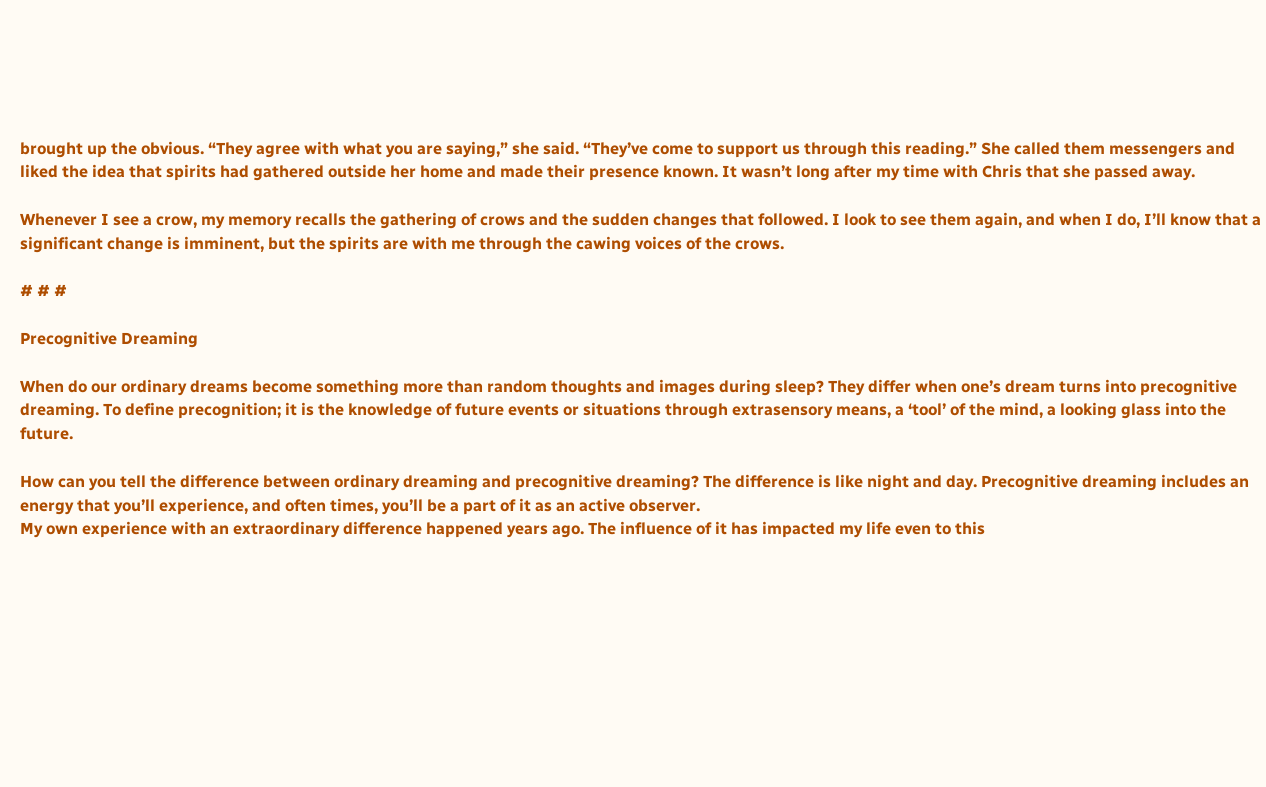brought up the obvious. “They agree with what you are saying,” she said. “They’ve come to support us through this reading.” She called them messengers and liked the idea that spirits had gathered outside her home and made their presence known. It wasn’t long after my time with Chris that she passed away.

Whenever I see a crow, my memory recalls the gathering of crows and the sudden changes that followed. I look to see them again, and when I do, I’ll know that a significant change is imminent, but the spirits are with me through the cawing voices of the crows.

# # #

Precognitive Dreaming

When do our ordinary dreams become something more than random thoughts and images during sleep? They differ when one’s dream turns into precognitive dreaming. To define precognition; it is the knowledge of future events or situations through extrasensory means, a ‘tool’ of the mind, a looking glass into the future.

How can you tell the difference between ordinary dreaming and precognitive dreaming? The difference is like night and day. Precognitive dreaming includes an energy that you’ll experience, and often times, you’ll be a part of it as an active observer.
My own experience with an extraordinary difference happened years ago. The influence of it has impacted my life even to this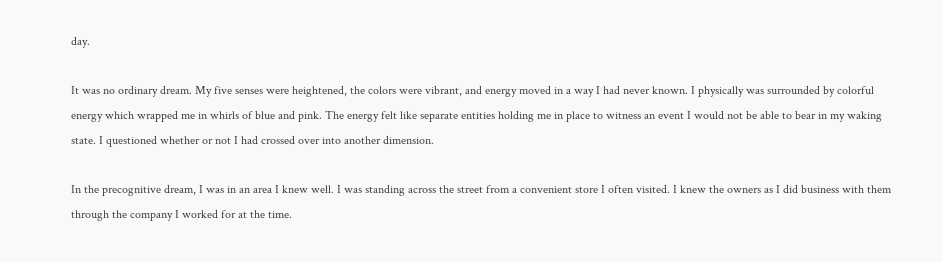day.

It was no ordinary dream. My five senses were heightened, the colors were vibrant, and energy moved in a way I had never known. I physically was surrounded by colorful energy which wrapped me in whirls of blue and pink. The energy felt like separate entities holding me in place to witness an event I would not be able to bear in my waking state. I questioned whether or not I had crossed over into another dimension.

In the precognitive dream, I was in an area I knew well. I was standing across the street from a convenient store I often visited. I knew the owners as I did business with them through the company I worked for at the time.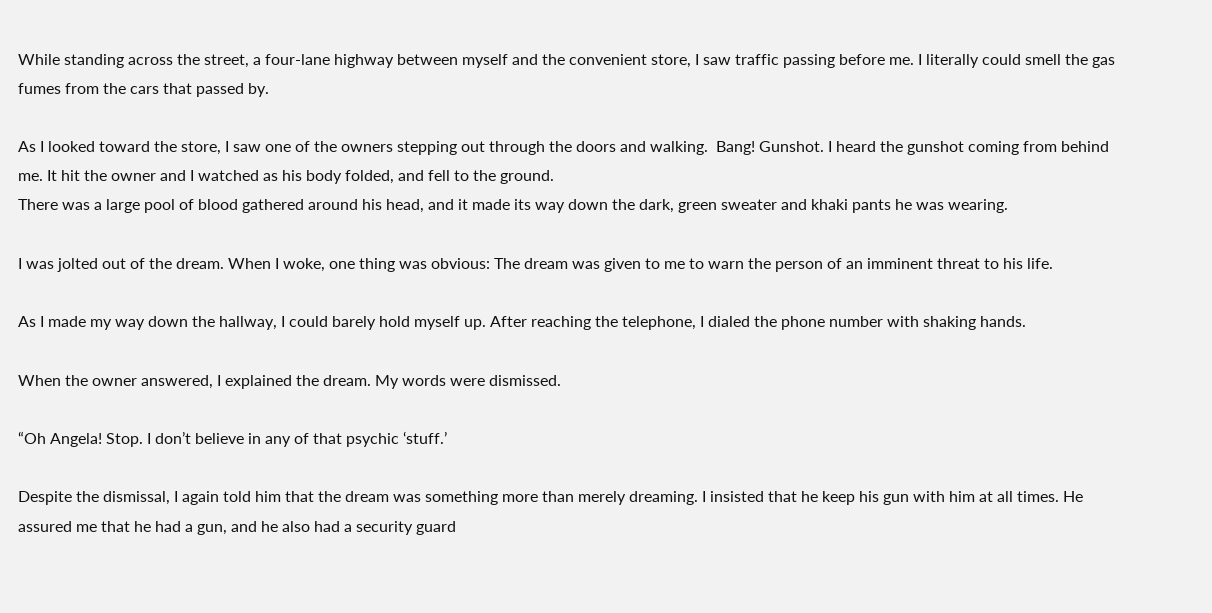While standing across the street, a four-lane highway between myself and the convenient store, I saw traffic passing before me. I literally could smell the gas fumes from the cars that passed by.

As I looked toward the store, I saw one of the owners stepping out through the doors and walking.  Bang! Gunshot. I heard the gunshot coming from behind me. It hit the owner and I watched as his body folded, and fell to the ground.
There was a large pool of blood gathered around his head, and it made its way down the dark, green sweater and khaki pants he was wearing.

I was jolted out of the dream. When I woke, one thing was obvious: The dream was given to me to warn the person of an imminent threat to his life.

As I made my way down the hallway, I could barely hold myself up. After reaching the telephone, I dialed the phone number with shaking hands.

When the owner answered, I explained the dream. My words were dismissed.

“Oh Angela! Stop. I don’t believe in any of that psychic ‘stuff.’

Despite the dismissal, I again told him that the dream was something more than merely dreaming. I insisted that he keep his gun with him at all times. He assured me that he had a gun, and he also had a security guard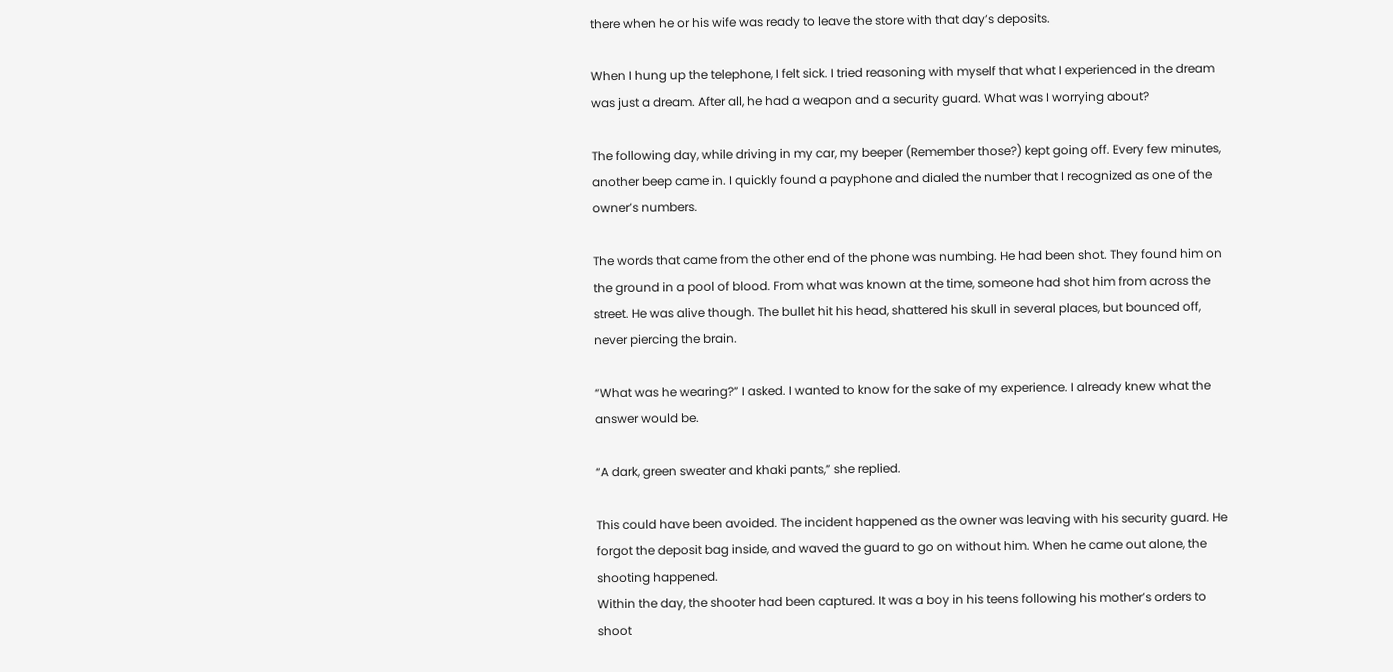there when he or his wife was ready to leave the store with that day’s deposits.

When I hung up the telephone, I felt sick. I tried reasoning with myself that what I experienced in the dream was just a dream. After all, he had a weapon and a security guard. What was I worrying about?

The following day, while driving in my car, my beeper (Remember those?) kept going off. Every few minutes, another beep came in. I quickly found a payphone and dialed the number that I recognized as one of the owner’s numbers.

The words that came from the other end of the phone was numbing. He had been shot. They found him on the ground in a pool of blood. From what was known at the time, someone had shot him from across the street. He was alive though. The bullet hit his head, shattered his skull in several places, but bounced off, never piercing the brain.

“What was he wearing?” I asked. I wanted to know for the sake of my experience. I already knew what the answer would be.

“A dark, green sweater and khaki pants,” she replied.

This could have been avoided. The incident happened as the owner was leaving with his security guard. He forgot the deposit bag inside, and waved the guard to go on without him. When he came out alone, the shooting happened.
Within the day, the shooter had been captured. It was a boy in his teens following his mother’s orders to shoot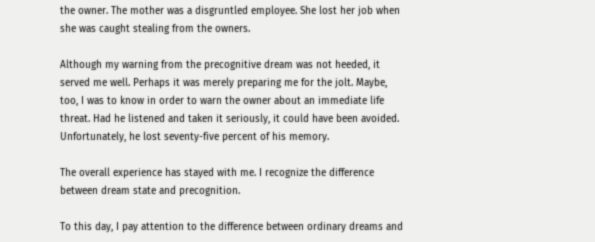the owner. The mother was a disgruntled employee. She lost her job when she was caught stealing from the owners.

Although my warning from the precognitive dream was not heeded, it served me well. Perhaps it was merely preparing me for the jolt. Maybe, too, I was to know in order to warn the owner about an immediate life threat. Had he listened and taken it seriously, it could have been avoided. Unfortunately, he lost seventy-five percent of his memory.

The overall experience has stayed with me. I recognize the difference between dream state and precognition.

To this day, I pay attention to the difference between ordinary dreams and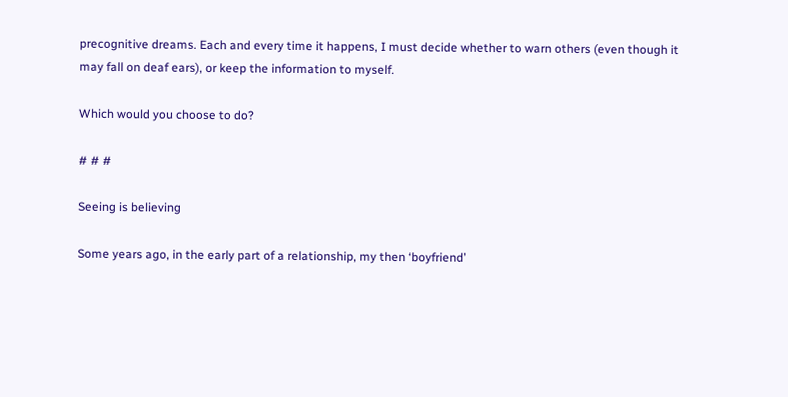precognitive dreams. Each and every time it happens, I must decide whether to warn others (even though it may fall on deaf ears), or keep the information to myself.

Which would you choose to do?

# # #

Seeing is believing

Some years ago, in the early part of a relationship, my then ‘boyfriend’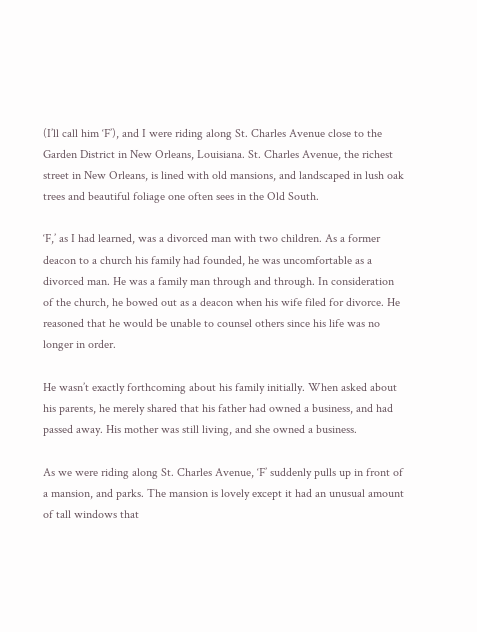(I’ll call him ‘F’), and I were riding along St. Charles Avenue close to the Garden District in New Orleans, Louisiana. St. Charles Avenue, the richest street in New Orleans, is lined with old mansions, and landscaped in lush oak trees and beautiful foliage one often sees in the Old South.

‘F,’ as I had learned, was a divorced man with two children. As a former deacon to a church his family had founded, he was uncomfortable as a divorced man. He was a family man through and through. In consideration of the church, he bowed out as a deacon when his wife filed for divorce. He reasoned that he would be unable to counsel others since his life was no longer in order.

He wasn’t exactly forthcoming about his family initially. When asked about his parents, he merely shared that his father had owned a business, and had passed away. His mother was still living, and she owned a business.

As we were riding along St. Charles Avenue, ‘F’ suddenly pulls up in front of a mansion, and parks. The mansion is lovely except it had an unusual amount of tall windows that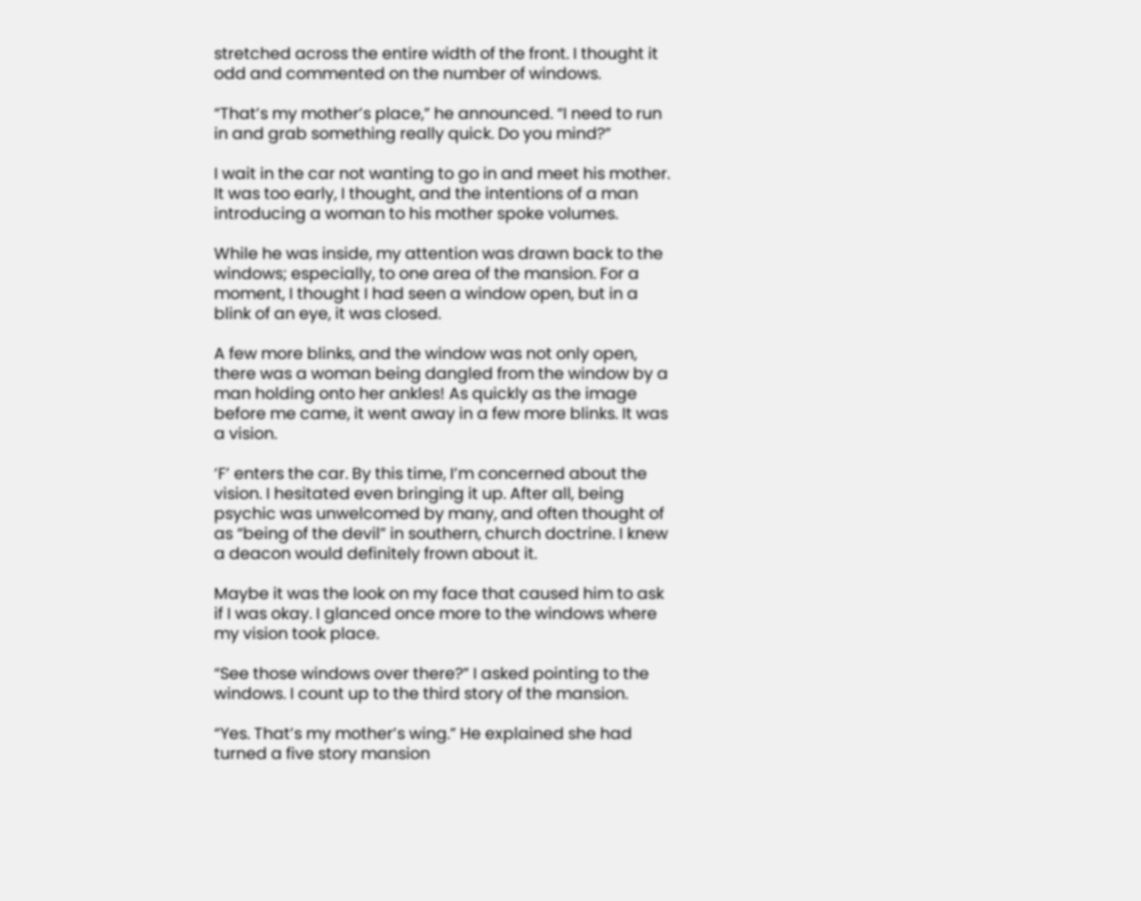stretched across the entire width of the front. I thought it odd and commented on the number of windows.

“That’s my mother’s place,” he announced. “I need to run in and grab something really quick. Do you mind?”

I wait in the car not wanting to go in and meet his mother. It was too early, I thought, and the intentions of a man introducing a woman to his mother spoke volumes.

While he was inside, my attention was drawn back to the windows; especially, to one area of the mansion. For a moment, I thought I had seen a window open, but in a blink of an eye, it was closed.

A few more blinks, and the window was not only open, there was a woman being dangled from the window by a man holding onto her ankles! As quickly as the image before me came, it went away in a few more blinks. It was a vision.

‘F’ enters the car. By this time, I’m concerned about the vision. I hesitated even bringing it up. After all, being psychic was unwelcomed by many, and often thought of as “being of the devil” in southern, church doctrine. I knew a deacon would definitely frown about it.

Maybe it was the look on my face that caused him to ask if I was okay. I glanced once more to the windows where my vision took place.

“See those windows over there?” I asked pointing to the windows. I count up to the third story of the mansion.

“Yes. That’s my mother’s wing.” He explained she had turned a five story mansion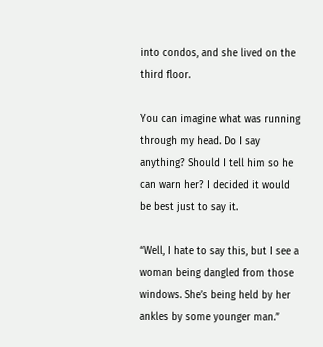into condos, and she lived on the third floor.

You can imagine what was running through my head. Do I say anything? Should I tell him so he can warn her? I decided it would be best just to say it.

“Well, I hate to say this, but I see a woman being dangled from those windows. She’s being held by her ankles by some younger man.”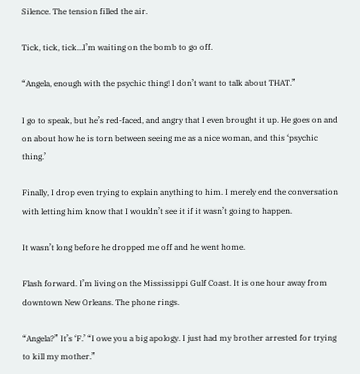Silence. The tension filled the air.

Tick, tick, tick…I’m waiting on the bomb to go off.

“Angela, enough with the psychic thing! I don’t want to talk about THAT.”

I go to speak, but he’s red-faced, and angry that I even brought it up. He goes on and on about how he is torn between seeing me as a nice woman, and this ‘psychic thing.’

Finally, I drop even trying to explain anything to him. I merely end the conversation with letting him know that I wouldn’t see it if it wasn’t going to happen.

It wasn’t long before he dropped me off and he went home.

Flash forward. I’m living on the Mississippi Gulf Coast. It is one hour away from downtown New Orleans. The phone rings.

“Angela?” It’s ‘F.’ “I owe you a big apology. I just had my brother arrested for trying to kill my mother.”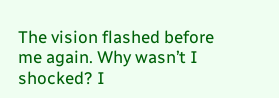The vision flashed before me again. Why wasn’t I shocked? I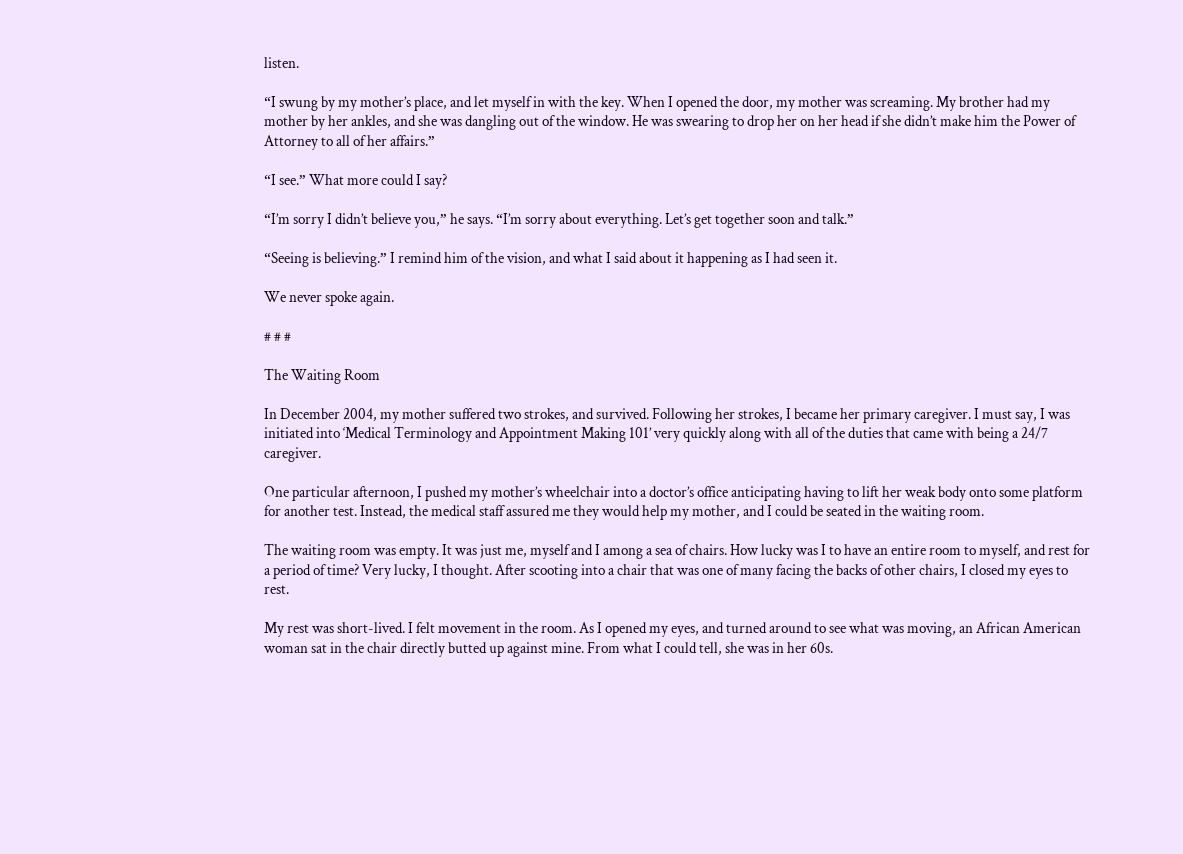listen.

“I swung by my mother’s place, and let myself in with the key. When I opened the door, my mother was screaming. My brother had my mother by her ankles, and she was dangling out of the window. He was swearing to drop her on her head if she didn’t make him the Power of Attorney to all of her affairs.”

“I see.” What more could I say?

“I’m sorry I didn’t believe you,” he says. “I’m sorry about everything. Let’s get together soon and talk.”

“Seeing is believing.” I remind him of the vision, and what I said about it happening as I had seen it.

We never spoke again.

# # #

The Waiting Room

In December 2004, my mother suffered two strokes, and survived. Following her strokes, I became her primary caregiver. I must say, I was initiated into ‘Medical Terminology and Appointment Making 101’ very quickly along with all of the duties that came with being a 24/7 caregiver.

One particular afternoon, I pushed my mother’s wheelchair into a doctor’s office anticipating having to lift her weak body onto some platform for another test. Instead, the medical staff assured me they would help my mother, and I could be seated in the waiting room.

The waiting room was empty. It was just me, myself and I among a sea of chairs. How lucky was I to have an entire room to myself, and rest for a period of time? Very lucky, I thought. After scooting into a chair that was one of many facing the backs of other chairs, I closed my eyes to rest.

My rest was short-lived. I felt movement in the room. As I opened my eyes, and turned around to see what was moving, an African American woman sat in the chair directly butted up against mine. From what I could tell, she was in her 60s.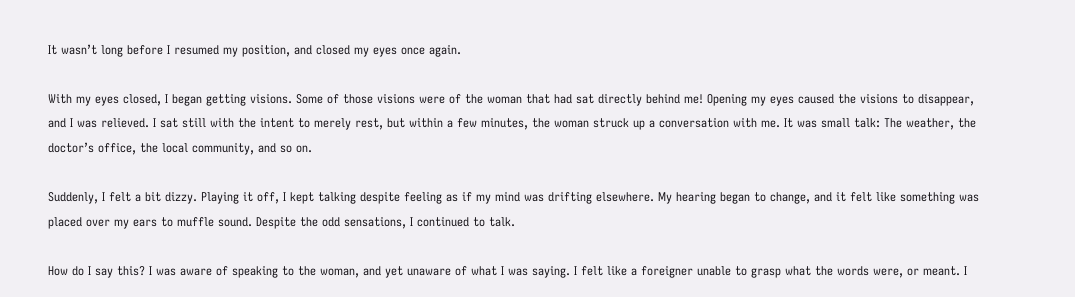It wasn’t long before I resumed my position, and closed my eyes once again.

With my eyes closed, I began getting visions. Some of those visions were of the woman that had sat directly behind me! Opening my eyes caused the visions to disappear, and I was relieved. I sat still with the intent to merely rest, but within a few minutes, the woman struck up a conversation with me. It was small talk: The weather, the doctor’s office, the local community, and so on.

Suddenly, I felt a bit dizzy. Playing it off, I kept talking despite feeling as if my mind was drifting elsewhere. My hearing began to change, and it felt like something was placed over my ears to muffle sound. Despite the odd sensations, I continued to talk.

How do I say this? I was aware of speaking to the woman, and yet unaware of what I was saying. I felt like a foreigner unable to grasp what the words were, or meant. I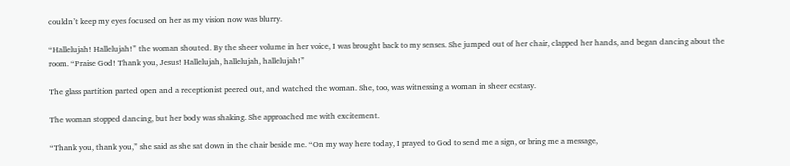couldn’t keep my eyes focused on her as my vision now was blurry.

“Hallelujah! Hallelujah!” the woman shouted. By the sheer volume in her voice, I was brought back to my senses. She jumped out of her chair, clapped her hands, and began dancing about the room. “Praise God! Thank you, Jesus! Hallelujah, hallelujah, hallelujah!”

The glass partition parted open and a receptionist peered out, and watched the woman. She, too, was witnessing a woman in sheer ecstasy.

The woman stopped dancing, but her body was shaking. She approached me with excitement.

“Thank you, thank you,” she said as she sat down in the chair beside me. “On my way here today, I prayed to God to send me a sign, or bring me a message,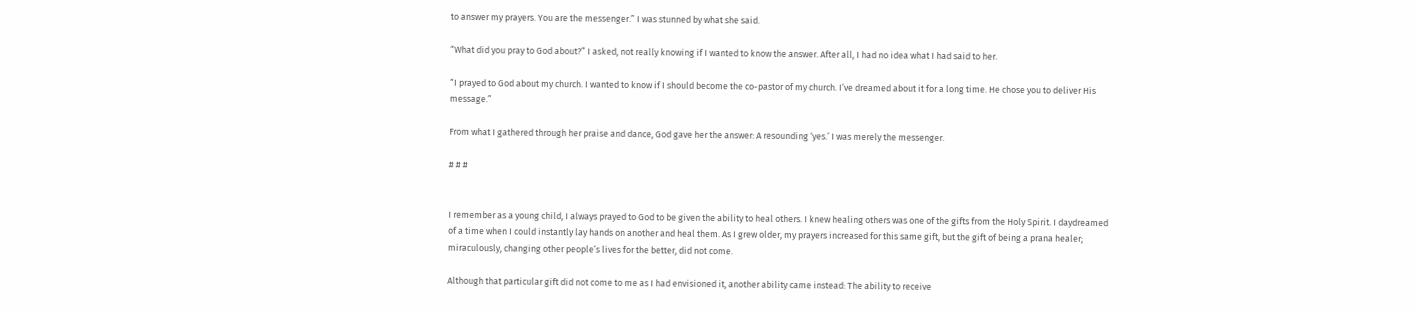to answer my prayers. You are the messenger.” I was stunned by what she said.

“What did you pray to God about?” I asked, not really knowing if I wanted to know the answer. After all, I had no idea what I had said to her.

“I prayed to God about my church. I wanted to know if I should become the co-pastor of my church. I’ve dreamed about it for a long time. He chose you to deliver His message.”

From what I gathered through her praise and dance, God gave her the answer: A resounding ‘yes.’ I was merely the messenger.

# # #


I remember as a young child, I always prayed to God to be given the ability to heal others. I knew healing others was one of the gifts from the Holy Spirit. I daydreamed of a time when I could instantly lay hands on another and heal them. As I grew older, my prayers increased for this same gift, but the gift of being a prana healer; miraculously, changing other people’s lives for the better, did not come.

Although that particular gift did not come to me as I had envisioned it, another ability came instead: The ability to receive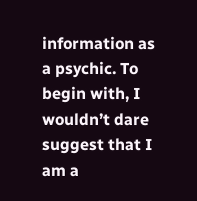information as a psychic. To begin with, I wouldn’t dare suggest that I am a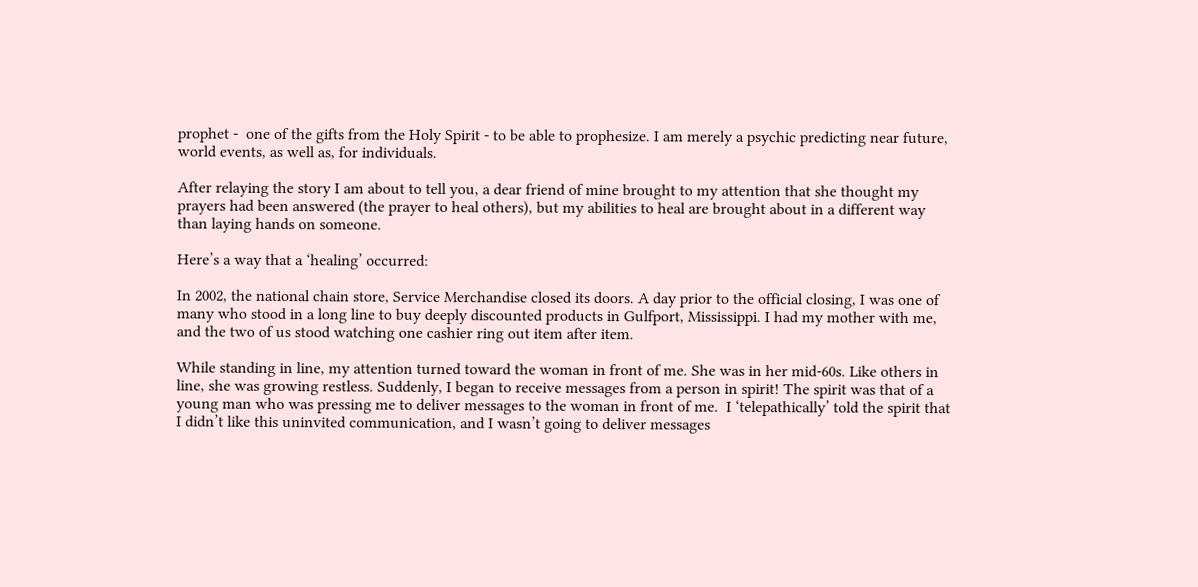prophet -  one of the gifts from the Holy Spirit - to be able to prophesize. I am merely a psychic predicting near future, world events, as well as, for individuals.

After relaying the story I am about to tell you, a dear friend of mine brought to my attention that she thought my prayers had been answered (the prayer to heal others), but my abilities to heal are brought about in a different way than laying hands on someone.

Here’s a way that a ‘healing’ occurred:

In 2002, the national chain store, Service Merchandise closed its doors. A day prior to the official closing, I was one of many who stood in a long line to buy deeply discounted products in Gulfport, Mississippi. I had my mother with me, and the two of us stood watching one cashier ring out item after item.

While standing in line, my attention turned toward the woman in front of me. She was in her mid-60s. Like others in line, she was growing restless. Suddenly, I began to receive messages from a person in spirit! The spirit was that of a young man who was pressing me to deliver messages to the woman in front of me.  I ‘telepathically’ told the spirit that I didn’t like this uninvited communication, and I wasn’t going to deliver messages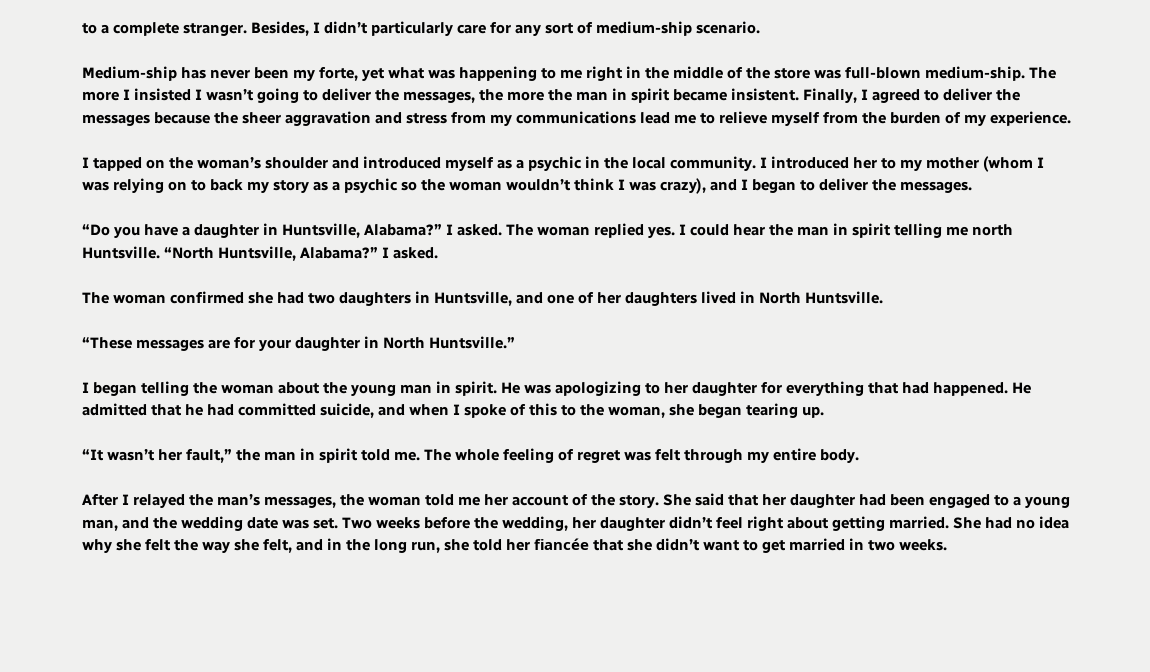to a complete stranger. Besides, I didn’t particularly care for any sort of medium-ship scenario.

Medium-ship has never been my forte, yet what was happening to me right in the middle of the store was full-blown medium-ship. The more I insisted I wasn’t going to deliver the messages, the more the man in spirit became insistent. Finally, I agreed to deliver the messages because the sheer aggravation and stress from my communications lead me to relieve myself from the burden of my experience.

I tapped on the woman’s shoulder and introduced myself as a psychic in the local community. I introduced her to my mother (whom I was relying on to back my story as a psychic so the woman wouldn’t think I was crazy), and I began to deliver the messages.

“Do you have a daughter in Huntsville, Alabama?” I asked. The woman replied yes. I could hear the man in spirit telling me north Huntsville. “North Huntsville, Alabama?” I asked.

The woman confirmed she had two daughters in Huntsville, and one of her daughters lived in North Huntsville.

“These messages are for your daughter in North Huntsville.”

I began telling the woman about the young man in spirit. He was apologizing to her daughter for everything that had happened. He admitted that he had committed suicide, and when I spoke of this to the woman, she began tearing up.

“It wasn’t her fault,” the man in spirit told me. The whole feeling of regret was felt through my entire body.

After I relayed the man’s messages, the woman told me her account of the story. She said that her daughter had been engaged to a young man, and the wedding date was set. Two weeks before the wedding, her daughter didn’t feel right about getting married. She had no idea why she felt the way she felt, and in the long run, she told her fiancée that she didn’t want to get married in two weeks.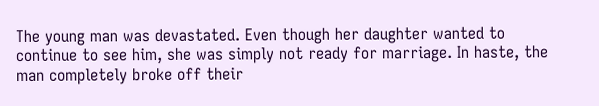The young man was devastated. Even though her daughter wanted to continue to see him, she was simply not ready for marriage. In haste, the man completely broke off their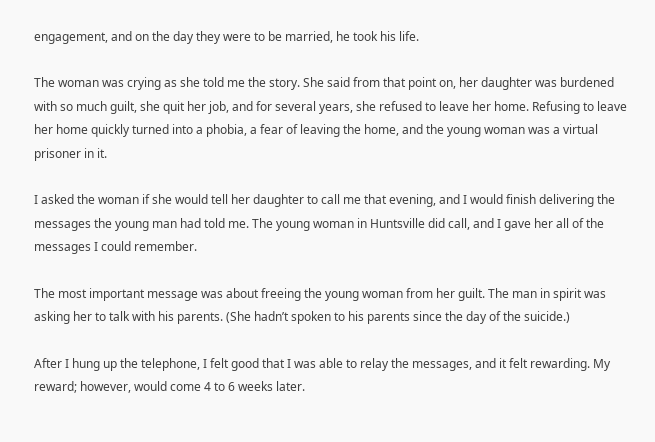engagement, and on the day they were to be married, he took his life.

The woman was crying as she told me the story. She said from that point on, her daughter was burdened with so much guilt, she quit her job, and for several years, she refused to leave her home. Refusing to leave her home quickly turned into a phobia, a fear of leaving the home, and the young woman was a virtual prisoner in it.

I asked the woman if she would tell her daughter to call me that evening, and I would finish delivering the messages the young man had told me. The young woman in Huntsville did call, and I gave her all of the messages I could remember.

The most important message was about freeing the young woman from her guilt. The man in spirit was asking her to talk with his parents. (She hadn’t spoken to his parents since the day of the suicide.)

After I hung up the telephone, I felt good that I was able to relay the messages, and it felt rewarding. My reward; however, would come 4 to 6 weeks later.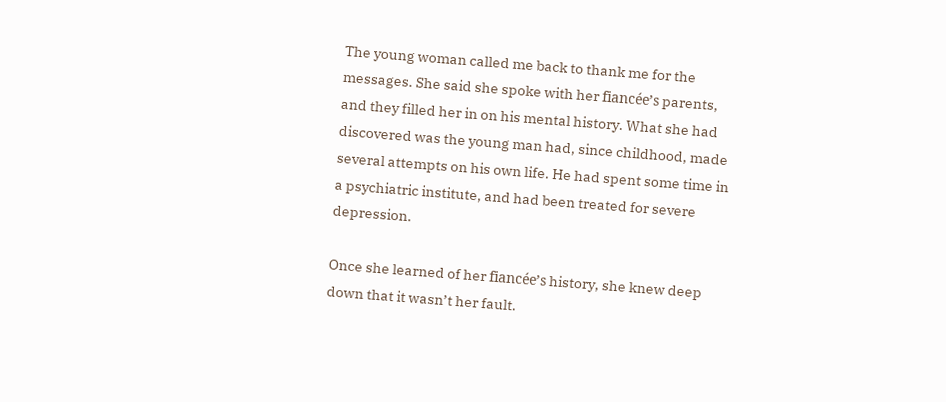The young woman called me back to thank me for the messages. She said she spoke with her fiancée’s parents, and they filled her in on his mental history. What she had discovered was the young man had, since childhood, made several attempts on his own life. He had spent some time in a psychiatric institute, and had been treated for severe depression.

Once she learned of her fiancée’s history, she knew deep down that it wasn’t her fault.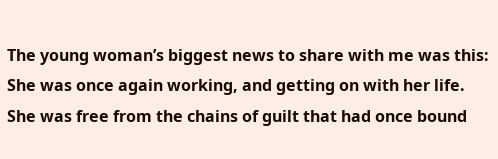The young woman’s biggest news to share with me was this: She was once again working, and getting on with her life. She was free from the chains of guilt that had once bound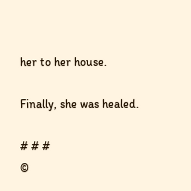her to her house.

Finally, she was healed.

# # #
©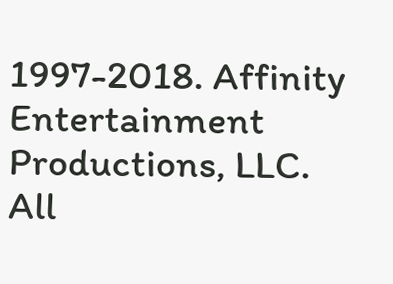1997-2018. Affinity Entertainment Productions, LLC.  All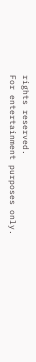rights reserved.
For entertainment purposes only.